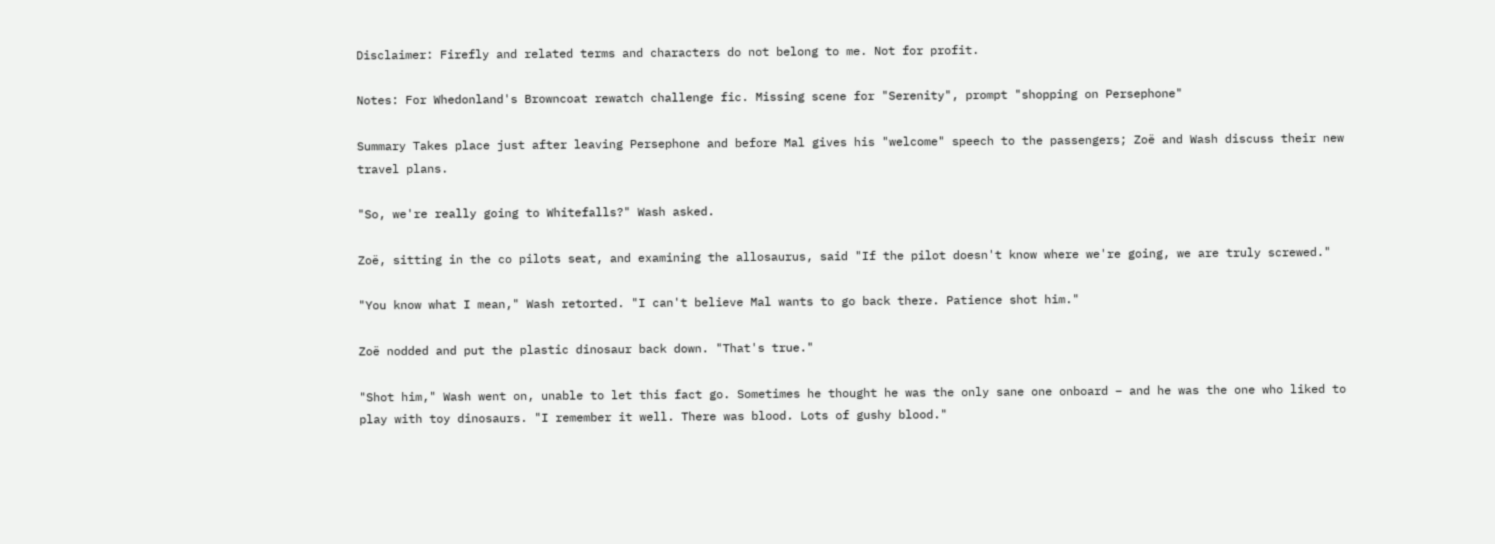Disclaimer: Firefly and related terms and characters do not belong to me. Not for profit.

Notes: For Whedonland's Browncoat rewatch challenge fic. Missing scene for "Serenity", prompt "shopping on Persephone"

Summary Takes place just after leaving Persephone and before Mal gives his "welcome" speech to the passengers; Zoë and Wash discuss their new travel plans.

"So, we're really going to Whitefalls?" Wash asked.

Zoë, sitting in the co pilots seat, and examining the allosaurus, said "If the pilot doesn't know where we're going, we are truly screwed."

"You know what I mean," Wash retorted. "I can't believe Mal wants to go back there. Patience shot him."

Zoë nodded and put the plastic dinosaur back down. "That's true."

"Shot him," Wash went on, unable to let this fact go. Sometimes he thought he was the only sane one onboard – and he was the one who liked to play with toy dinosaurs. "I remember it well. There was blood. Lots of gushy blood."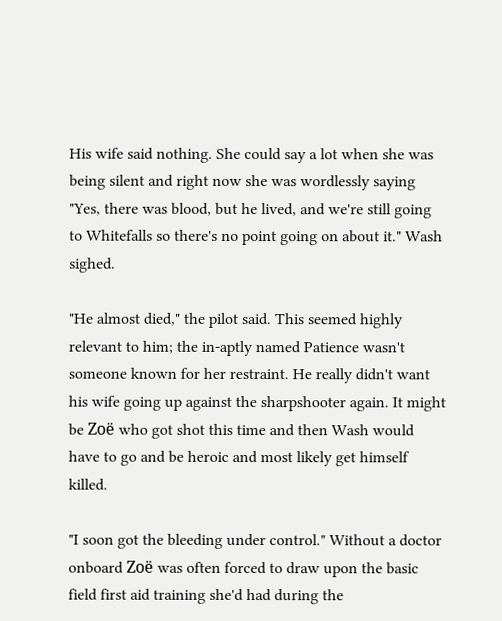His wife said nothing. She could say a lot when she was being silent and right now she was wordlessly saying "Yes, there was blood, but he lived, and we're still going to Whitefalls so there's no point going on about it." Wash sighed.

"He almost died," the pilot said. This seemed highly relevant to him; the in-aptly named Patience wasn't someone known for her restraint. He really didn't want his wife going up against the sharpshooter again. It might be Zoë who got shot this time and then Wash would have to go and be heroic and most likely get himself killed.

"I soon got the bleeding under control." Without a doctor onboard Zoë was often forced to draw upon the basic field first aid training she'd had during the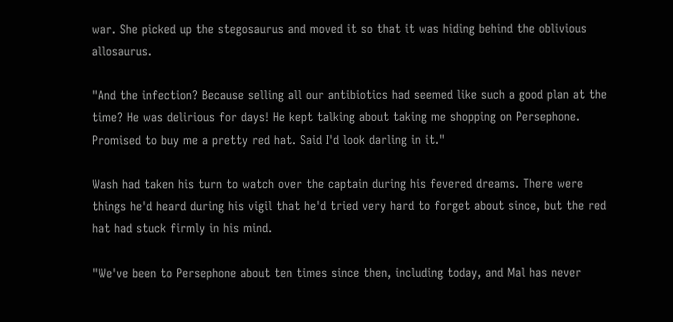war. She picked up the stegosaurus and moved it so that it was hiding behind the oblivious allosaurus.

"And the infection? Because selling all our antibiotics had seemed like such a good plan at the time? He was delirious for days! He kept talking about taking me shopping on Persephone. Promised to buy me a pretty red hat. Said I'd look darling in it."

Wash had taken his turn to watch over the captain during his fevered dreams. There were things he'd heard during his vigil that he'd tried very hard to forget about since, but the red hat had stuck firmly in his mind.

"We've been to Persephone about ten times since then, including today, and Mal has never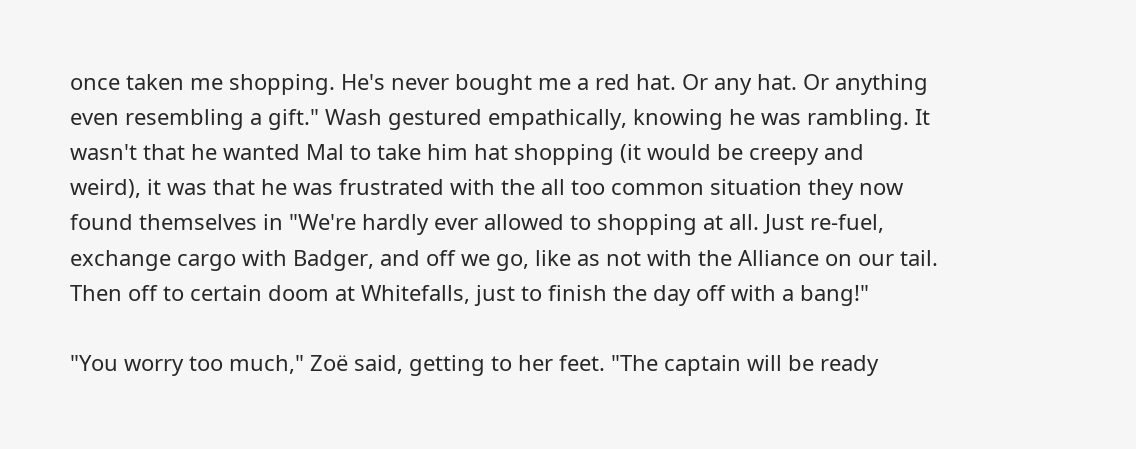once taken me shopping. He's never bought me a red hat. Or any hat. Or anything even resembling a gift." Wash gestured empathically, knowing he was rambling. It wasn't that he wanted Mal to take him hat shopping (it would be creepy and weird), it was that he was frustrated with the all too common situation they now found themselves in "We're hardly ever allowed to shopping at all. Just re-fuel, exchange cargo with Badger, and off we go, like as not with the Alliance on our tail. Then off to certain doom at Whitefalls, just to finish the day off with a bang!"

"You worry too much," Zoë said, getting to her feet. "The captain will be ready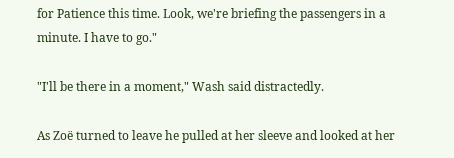for Patience this time. Look, we're briefing the passengers in a minute. I have to go."

"I'll be there in a moment," Wash said distractedly.

As Zoë turned to leave he pulled at her sleeve and looked at her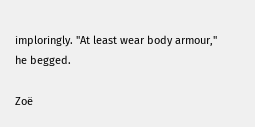imploringly. "At least wear body armour," he begged.

Zoë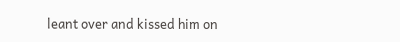leant over and kissed him on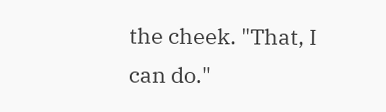the cheek. "That, I can do."